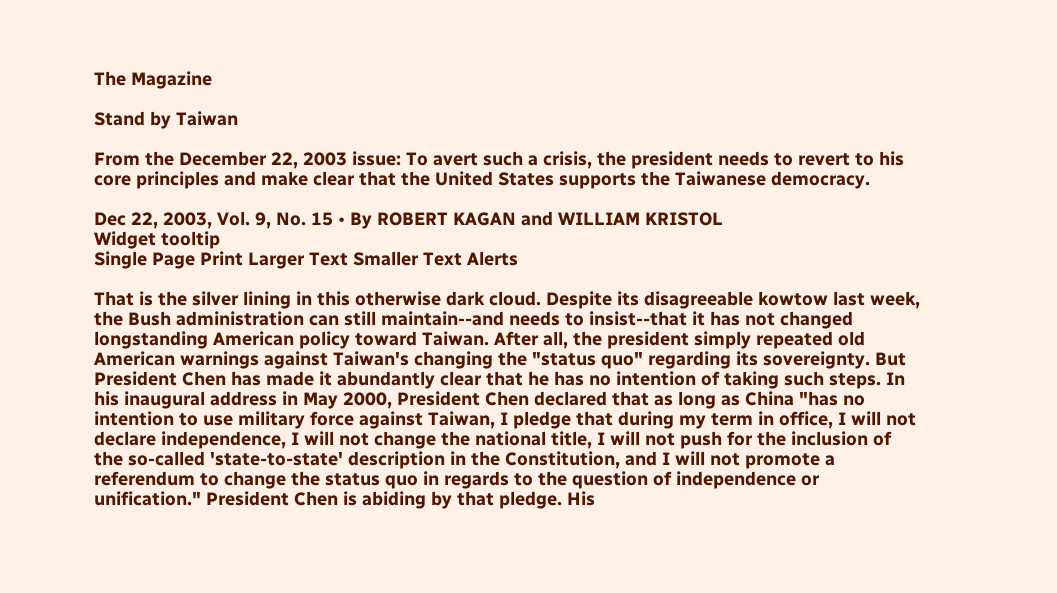The Magazine

Stand by Taiwan

From the December 22, 2003 issue: To avert such a crisis, the president needs to revert to his core principles and make clear that the United States supports the Taiwanese democracy.

Dec 22, 2003, Vol. 9, No. 15 • By ROBERT KAGAN and WILLIAM KRISTOL
Widget tooltip
Single Page Print Larger Text Smaller Text Alerts

That is the silver lining in this otherwise dark cloud. Despite its disagreeable kowtow last week, the Bush administration can still maintain--and needs to insist--that it has not changed longstanding American policy toward Taiwan. After all, the president simply repeated old American warnings against Taiwan's changing the "status quo" regarding its sovereignty. But President Chen has made it abundantly clear that he has no intention of taking such steps. In his inaugural address in May 2000, President Chen declared that as long as China "has no intention to use military force against Taiwan, I pledge that during my term in office, I will not declare independence, I will not change the national title, I will not push for the inclusion of the so-called 'state-to-state' description in the Constitution, and I will not promote a referendum to change the status quo in regards to the question of independence or unification." President Chen is abiding by that pledge. His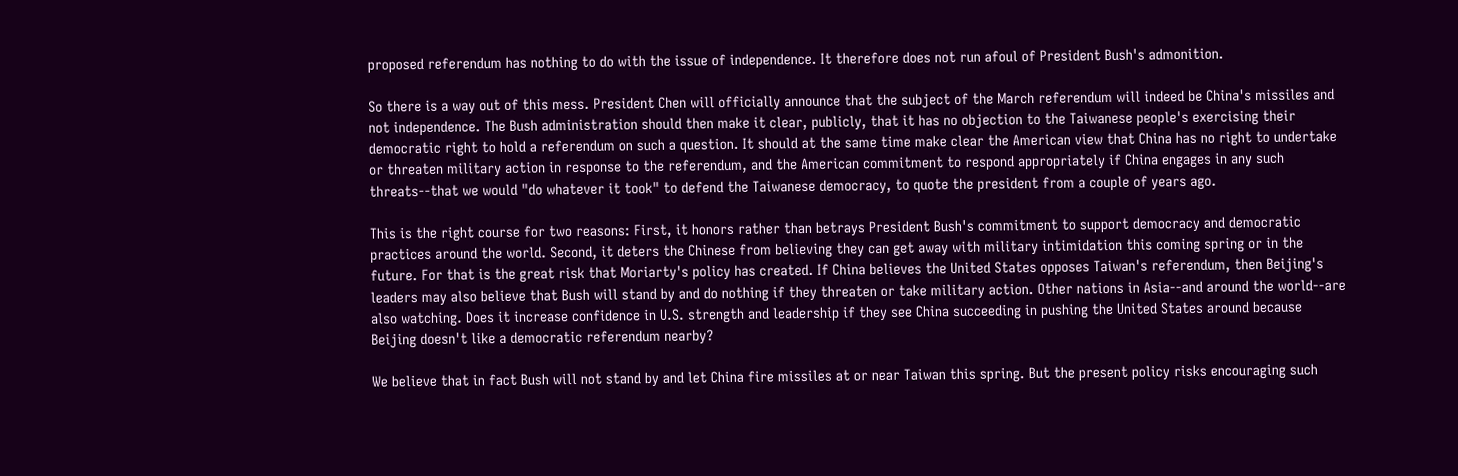proposed referendum has nothing to do with the issue of independence. It therefore does not run afoul of President Bush's admonition.

So there is a way out of this mess. President Chen will officially announce that the subject of the March referendum will indeed be China's missiles and not independence. The Bush administration should then make it clear, publicly, that it has no objection to the Taiwanese people's exercising their democratic right to hold a referendum on such a question. It should at the same time make clear the American view that China has no right to undertake or threaten military action in response to the referendum, and the American commitment to respond appropriately if China engages in any such threats--that we would "do whatever it took" to defend the Taiwanese democracy, to quote the president from a couple of years ago.

This is the right course for two reasons: First, it honors rather than betrays President Bush's commitment to support democracy and democratic practices around the world. Second, it deters the Chinese from believing they can get away with military intimidation this coming spring or in the future. For that is the great risk that Moriarty's policy has created. If China believes the United States opposes Taiwan's referendum, then Beijing's leaders may also believe that Bush will stand by and do nothing if they threaten or take military action. Other nations in Asia--and around the world--are also watching. Does it increase confidence in U.S. strength and leadership if they see China succeeding in pushing the United States around because Beijing doesn't like a democratic referendum nearby?

We believe that in fact Bush will not stand by and let China fire missiles at or near Taiwan this spring. But the present policy risks encouraging such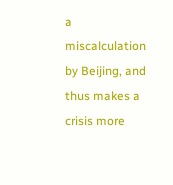a miscalculation by Beijing, and thus makes a crisis more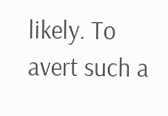likely. To avert such a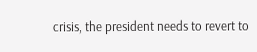crisis, the president needs to revert to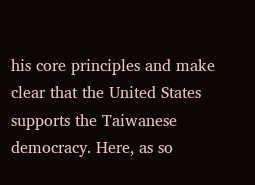his core principles and make clear that the United States supports the Taiwanese democracy. Here, as so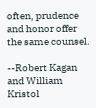often, prudence and honor offer the same counsel.

--Robert Kagan and William Kristol